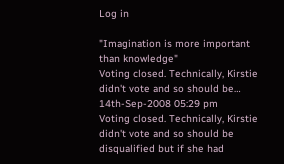Log in

"Imagination is more important than knowledge"
Voting closed. Technically, Kirstie didn't vote and so should be…
14th-Sep-2008 05:29 pm
Voting closed. Technically, Kirstie didn't vote and so should be disqualified but if she had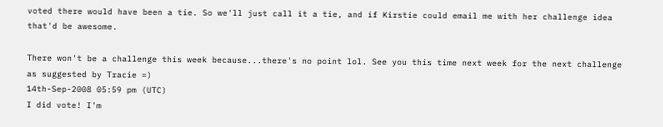voted there would have been a tie. So we'll just call it a tie, and if Kirstie could email me with her challenge idea that'd be awesome.

There won't be a challenge this week because...there's no point lol. See you this time next week for the next challenge as suggested by Tracie =)
14th-Sep-2008 05:59 pm (UTC)
I did vote! I'm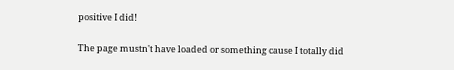positive I did!

The page mustn't have loaded or something cause I totally did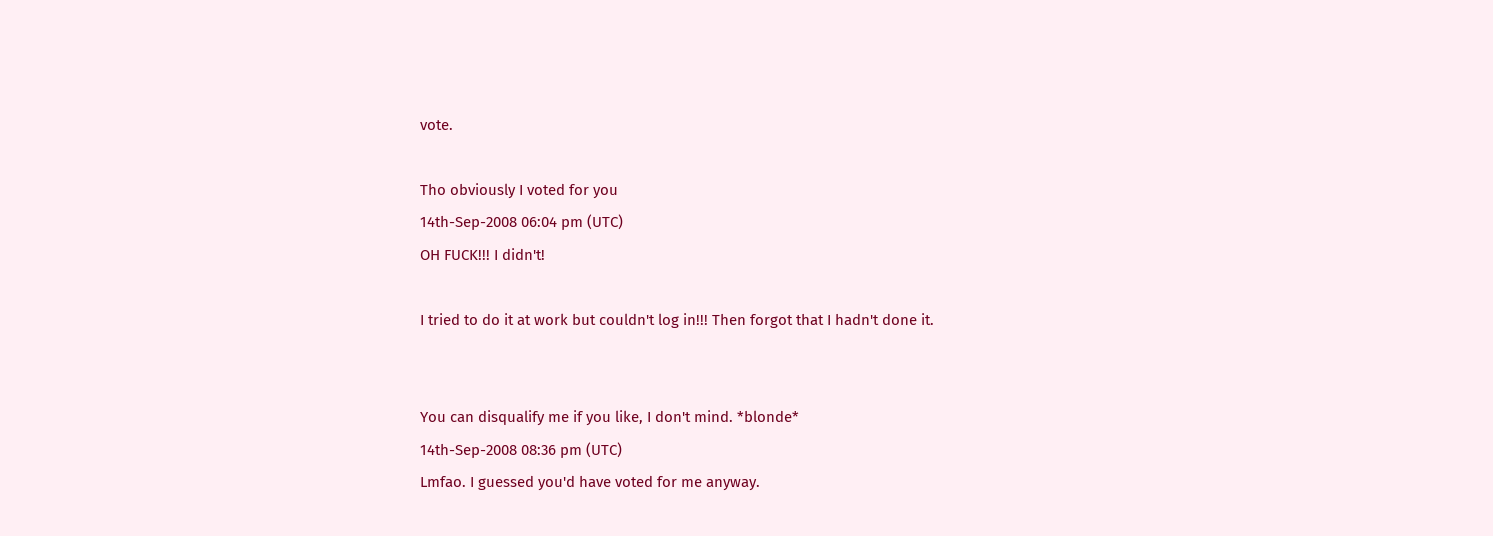vote.

Tho obviously I voted for you
14th-Sep-2008 06:04 pm (UTC)
OH FUCK!!! I didn't!

I tried to do it at work but couldn't log in!!! Then forgot that I hadn't done it.


You can disqualify me if you like, I don't mind. *blonde*
14th-Sep-2008 08:36 pm (UTC)
Lmfao. I guessed you'd have voted for me anyway.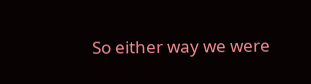So either way we were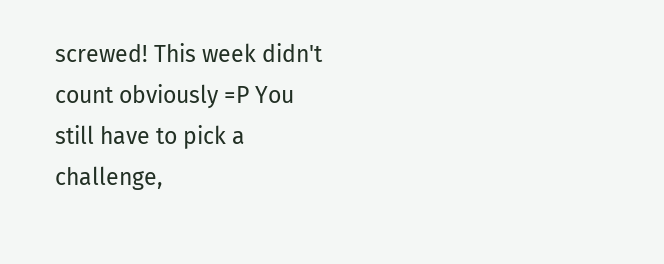screwed! This week didn't count obviously =P You still have to pick a challenge,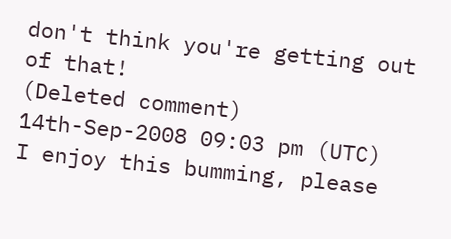don't think you're getting out of that!
(Deleted comment)
14th-Sep-2008 09:03 pm (UTC)
I enjoy this bumming, please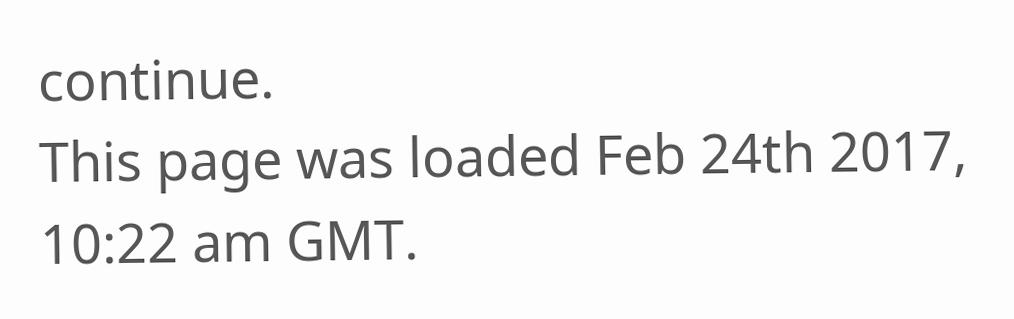continue.
This page was loaded Feb 24th 2017, 10:22 am GMT.